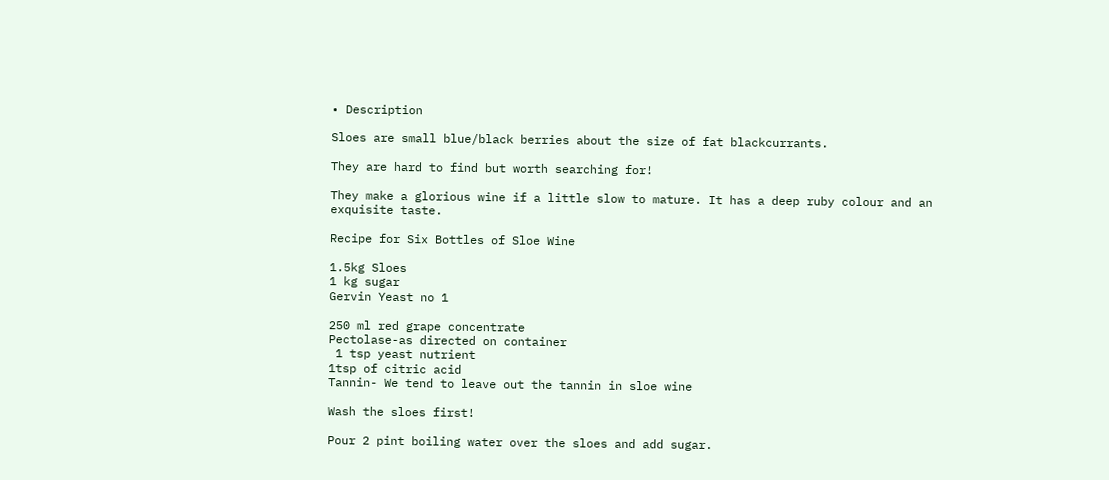• Description

Sloes are small blue/black berries about the size of fat blackcurrants.

They are hard to find but worth searching for!

They make a glorious wine if a little slow to mature. It has a deep ruby colour and an exquisite taste.

Recipe for Six Bottles of Sloe Wine

1.5kg Sloes
1 kg sugar
Gervin Yeast no 1

250 ml red grape concentrate
Pectolase-as directed on container
 1 tsp yeast nutrient
1tsp of citric acid
Tannin- We tend to leave out the tannin in sloe wine

Wash the sloes first!

Pour 2 pint boiling water over the sloes and add sugar.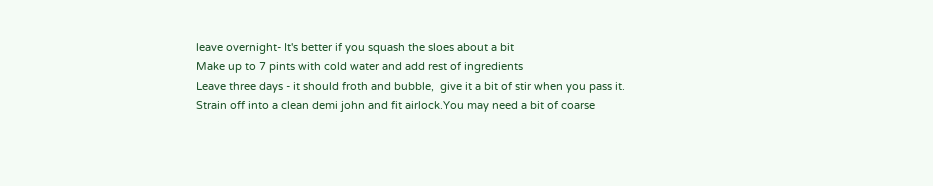leave overnight- It's better if you squash the sloes about a bit
Make up to 7 pints with cold water and add rest of ingredients
Leave three days - it should froth and bubble,  give it a bit of stir when you pass it.
Strain off into a clean demi john and fit airlock.You may need a bit of coarse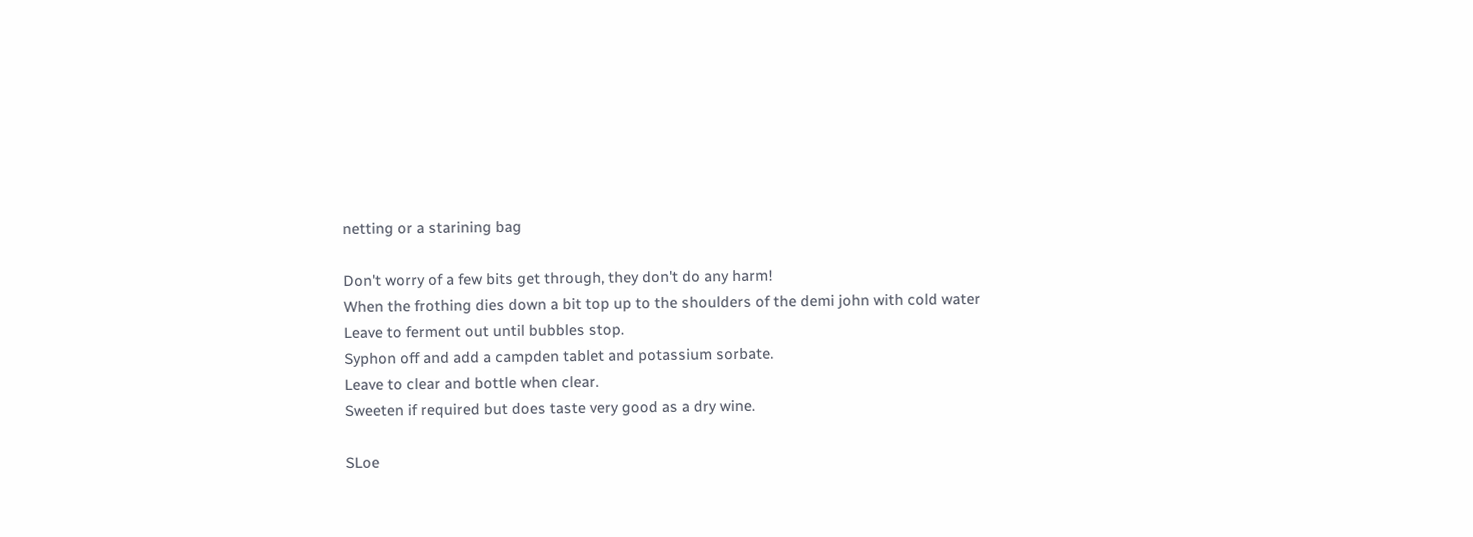netting or a starining bag

Don't worry of a few bits get through, they don't do any harm!
When the frothing dies down a bit top up to the shoulders of the demi john with cold water
Leave to ferment out until bubbles stop.
Syphon off and add a campden tablet and potassium sorbate.
Leave to clear and bottle when clear.
Sweeten if required but does taste very good as a dry wine.

SLoe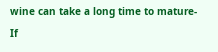wine can take a long time to mature- If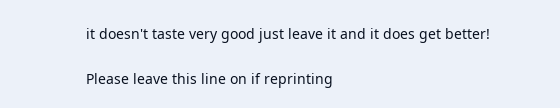it doesn't taste very good just leave it and it does get better!

Please leave this line on if reprinting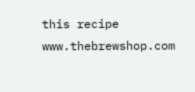this recipe  www.thebrewshop.com